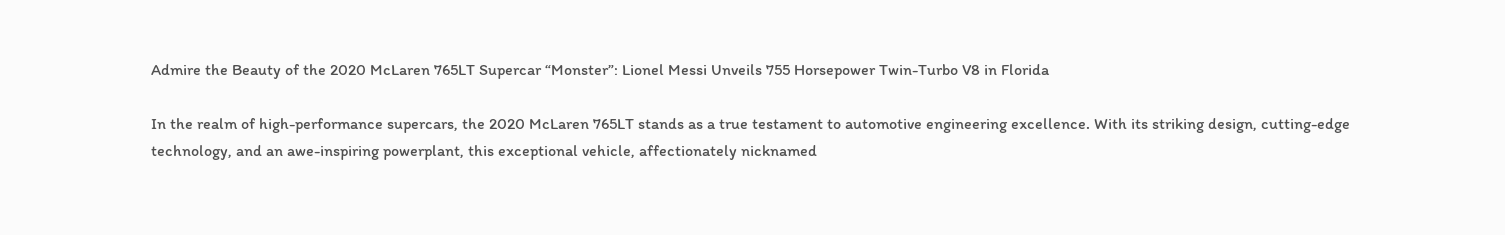Admire the Beauty of the 2020 McLaren 765LT Supercar “Monster”: Lionel Messi Unveils 755 Horsepower Twin-Turbo V8 in Florida

In the realm of high-performance supercars, the 2020 McLaren 765LT stands as a true testament to automotive engineering excellence. With its striking design, cutting-edge technology, and an awe-inspiring powerplant, this exceptional vehicle, affectionately nicknamed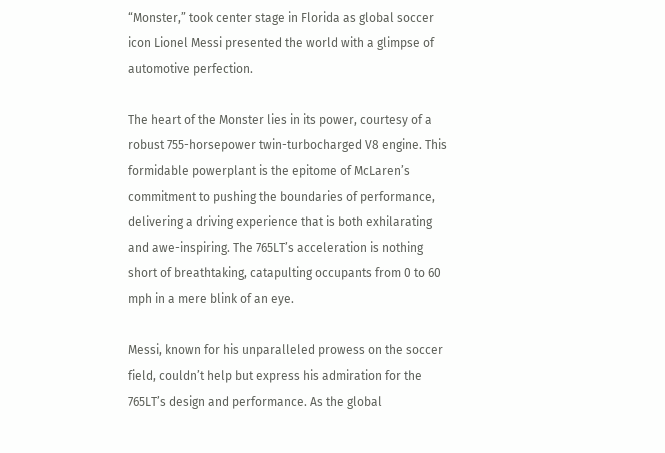“Monster,” took center stage in Florida as global soccer icon Lionel Messi presented the world with a glimpse of automotive perfection.

The heart of the Monster lies in its power, courtesy of a robust 755-horsepower twin-turbocharged V8 engine. This formidable powerplant is the epitome of McLaren’s commitment to pushing the boundaries of performance, delivering a driving experience that is both exhilarating and awe-inspiring. The 765LT’s acceleration is nothing short of breathtaking, catapulting occupants from 0 to 60 mph in a mere blink of an eye.

Messi, known for his unparalleled prowess on the soccer field, couldn’t help but express his admiration for the 765LT’s design and performance. As the global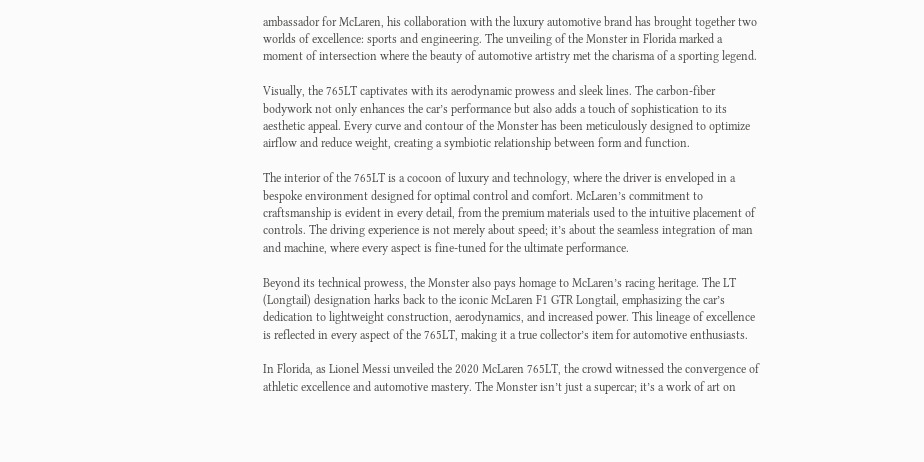ambassador for McLaren, his collaboration with the luxury automotive brand has brought together two worlds of excellence: sports and engineering. The unveiling of the Monster in Florida marked a moment of intersection where the beauty of automotive artistry met the charisma of a sporting legend.

Visually, the 765LT captivates with its aerodynamic prowess and sleek lines. The carbon-fiber bodywork not only enhances the car’s performance but also adds a touch of sophistication to its aesthetic appeal. Every curve and contour of the Monster has been meticulously designed to optimize airflow and reduce weight, creating a symbiotic relationship between form and function.

The interior of the 765LT is a cocoon of luxury and technology, where the driver is enveloped in a bespoke environment designed for optimal control and comfort. McLaren’s commitment to craftsmanship is evident in every detail, from the premium materials used to the intuitive placement of controls. The driving experience is not merely about speed; it’s about the seamless integration of man and machine, where every aspect is fine-tuned for the ultimate performance.

Beyond its technical prowess, the Monster also pays homage to McLaren’s racing heritage. The LT (Longtail) designation harks back to the iconic McLaren F1 GTR Longtail, emphasizing the car’s dedication to lightweight construction, aerodynamics, and increased power. This lineage of excellence is reflected in every aspect of the 765LT, making it a true collector’s item for automotive enthusiasts.

In Florida, as Lionel Messi unveiled the 2020 McLaren 765LT, the crowd witnessed the convergence of athletic excellence and automotive mastery. The Monster isn’t just a supercar; it’s a work of art on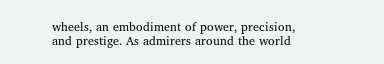wheels, an embodiment of power, precision, and prestige. As admirers around the world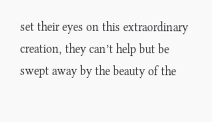set their eyes on this extraordinary creation, they can’t help but be swept away by the beauty of the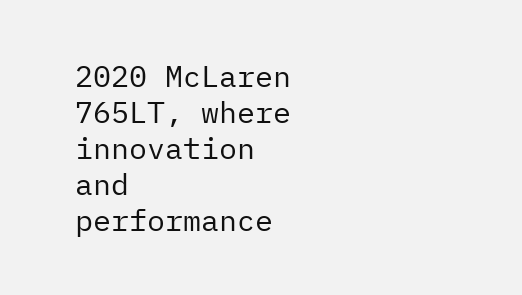2020 McLaren 765LT, where innovation and performance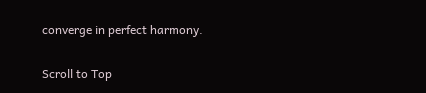converge in perfect harmony.

Scroll to Top